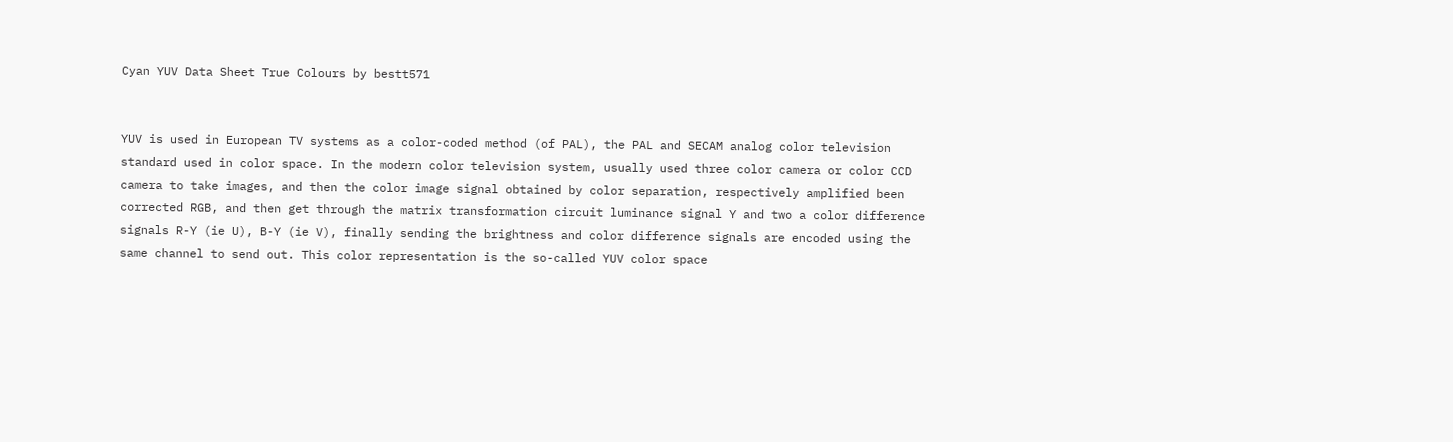Cyan YUV Data Sheet True Colours by bestt571


YUV is used in European TV systems as a color-coded method (of PAL), the PAL and SECAM analog color television standard used in color space. In the modern color television system, usually used three color camera or color CCD camera to take images, and then the color image signal obtained by color separation, respectively amplified been corrected RGB, and then get through the matrix transformation circuit luminance signal Y and two a color difference signals R-Y (ie U), B-Y (ie V), finally sending the brightness and color difference signals are encoded using the same channel to send out. This color representation is the so-called YUV color space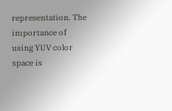representation. The importance of using YUV color space is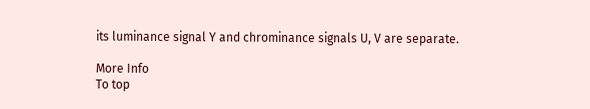its luminance signal Y and chrominance signals U, V are separate.

More Info
To top